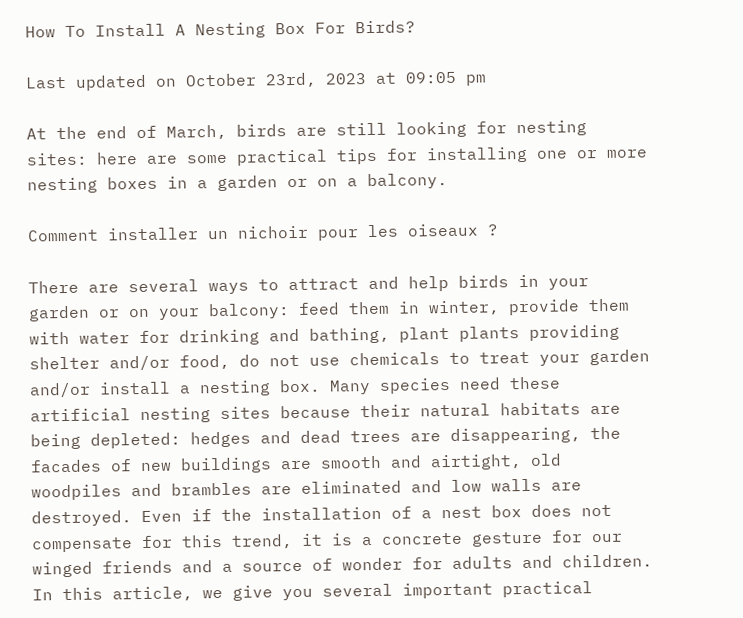How To Install A Nesting Box For Birds?

Last updated on October 23rd, 2023 at 09:05 pm

At the end of March, birds are still looking for nesting sites: here are some practical tips for installing one or more nesting boxes in a garden or on a balcony.

Comment installer un nichoir pour les oiseaux ?

There are several ways to attract and help birds in your garden or on your balcony: feed them in winter, provide them with water for drinking and bathing, plant plants providing shelter and/or food, do not use chemicals to treat your garden and/or install a nesting box. Many species need these artificial nesting sites because their natural habitats are being depleted: hedges and dead trees are disappearing, the facades of new buildings are smooth and airtight, old woodpiles and brambles are eliminated and low walls are destroyed. Even if the installation of a nest box does not compensate for this trend, it is a concrete gesture for our winged friends and a source of wonder for adults and children. In this article, we give you several important practical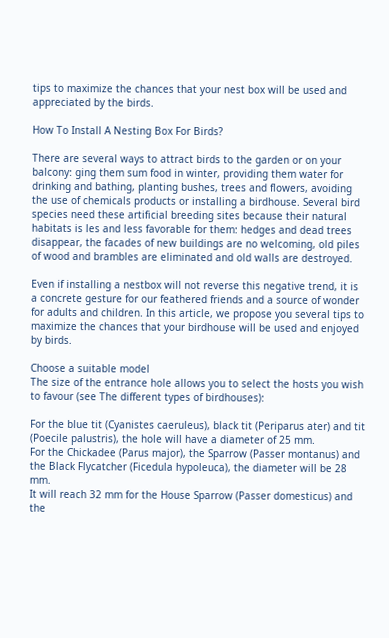tips to maximize the chances that your nest box will be used and appreciated by the birds.

How To Install A Nesting Box For Birds?

There are several ways to attract birds to the garden or on your balcony: ging them sum food in winter, providing them water for drinking and bathing, planting bushes, trees and flowers, avoiding the use of chemicals products or installing a birdhouse. Several bird species need these artificial breeding sites because their natural habitats is les and less favorable for them: hedges and dead trees disappear, the facades of new buildings are no welcoming, old piles of wood and brambles are eliminated and old walls are destroyed.

Even if installing a nestbox will not reverse this negative trend, it is a concrete gesture for our feathered friends and a source of wonder for adults and children. In this article, we propose you several tips to maximize the chances that your birdhouse will be used and enjoyed by birds.

Choose a suitable model
The size of the entrance hole allows you to select the hosts you wish to favour (see The different types of birdhouses):

For the blue tit (Cyanistes caeruleus), black tit (Periparus ater) and tit (Poecile palustris), the hole will have a diameter of 25 mm.
For the Chickadee (Parus major), the Sparrow (Passer montanus) and the Black Flycatcher (Ficedula hypoleuca), the diameter will be 28 mm.
It will reach 32 mm for the House Sparrow (Passer domesticus) and the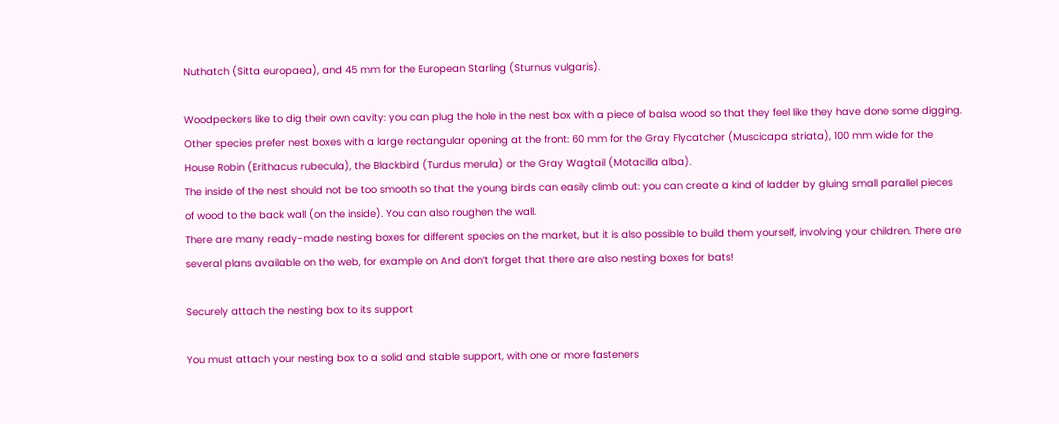Nuthatch (Sitta europaea), and 45 mm for the European Starling (Sturnus vulgaris).

Woodpeckers like to dig their own cavity: you can plug the hole in the nest box with a piece of balsa wood so that they feel like they have done some digging.
Other species prefer nest boxes with a large rectangular opening at the front: 60 mm for the Gray Flycatcher (Muscicapa striata), 100 mm wide for the House Robin (Erithacus rubecula), the Blackbird (Turdus merula) or the Gray Wagtail (Motacilla alba).
The inside of the nest should not be too smooth so that the young birds can easily climb out: you can create a kind of ladder by gluing small parallel pieces of wood to the back wall (on the inside). You can also roughen the wall.
There are many ready-made nesting boxes for different species on the market, but it is also possible to build them yourself, involving your children. There are several plans available on the web, for example on And don’t forget that there are also nesting boxes for bats!

Securely attach the nesting box to its support

You must attach your nesting box to a solid and stable support, with one or more fasteners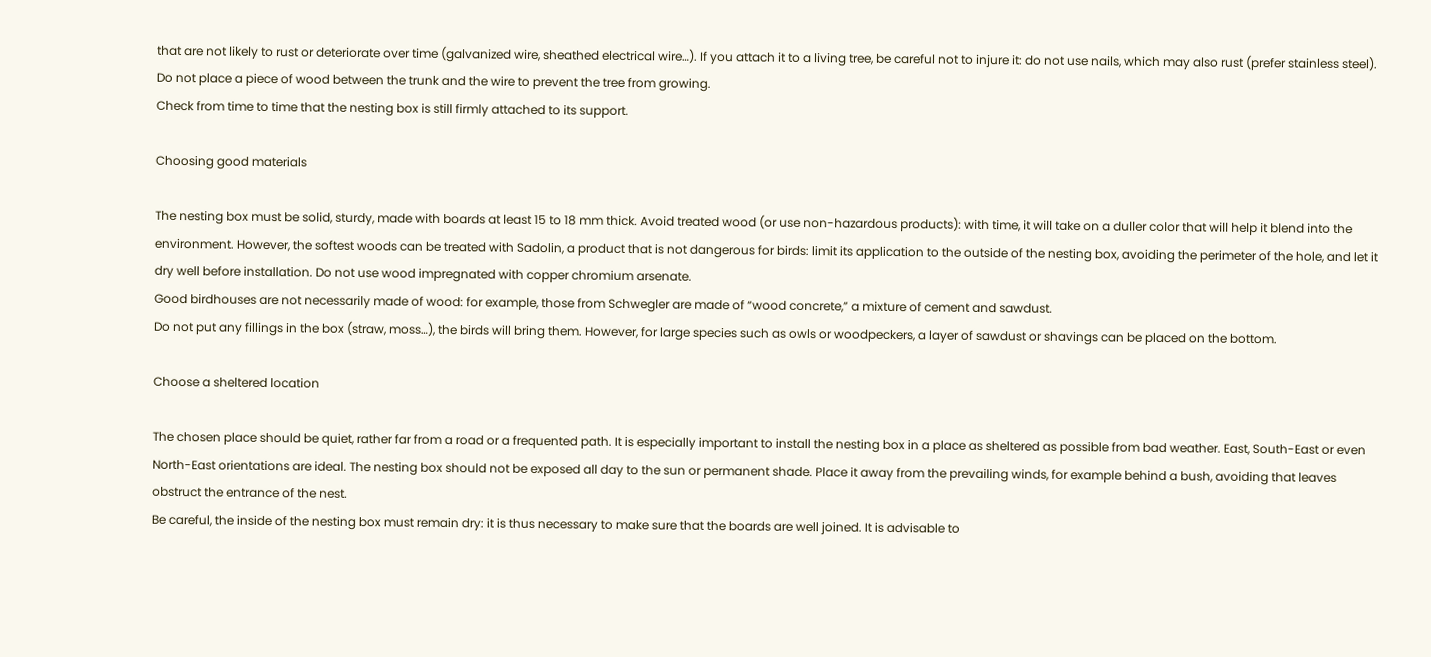that are not likely to rust or deteriorate over time (galvanized wire, sheathed electrical wire…). If you attach it to a living tree, be careful not to injure it: do not use nails, which may also rust (prefer stainless steel). Do not place a piece of wood between the trunk and the wire to prevent the tree from growing.
Check from time to time that the nesting box is still firmly attached to its support.

Choosing good materials

The nesting box must be solid, sturdy, made with boards at least 15 to 18 mm thick. Avoid treated wood (or use non-hazardous products): with time, it will take on a duller color that will help it blend into the environment. However, the softest woods can be treated with Sadolin, a product that is not dangerous for birds: limit its application to the outside of the nesting box, avoiding the perimeter of the hole, and let it dry well before installation. Do not use wood impregnated with copper chromium arsenate.
Good birdhouses are not necessarily made of wood: for example, those from Schwegler are made of “wood concrete,” a mixture of cement and sawdust.
Do not put any fillings in the box (straw, moss…), the birds will bring them. However, for large species such as owls or woodpeckers, a layer of sawdust or shavings can be placed on the bottom.

Choose a sheltered location

The chosen place should be quiet, rather far from a road or a frequented path. It is especially important to install the nesting box in a place as sheltered as possible from bad weather. East, South-East or even North-East orientations are ideal. The nesting box should not be exposed all day to the sun or permanent shade. Place it away from the prevailing winds, for example behind a bush, avoiding that leaves obstruct the entrance of the nest.
Be careful, the inside of the nesting box must remain dry: it is thus necessary to make sure that the boards are well joined. It is advisable to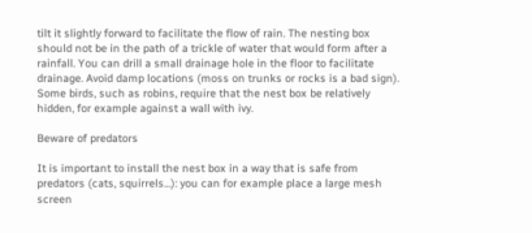tilt it slightly forward to facilitate the flow of rain. The nesting box should not be in the path of a trickle of water that would form after a rainfall. You can drill a small drainage hole in the floor to facilitate drainage. Avoid damp locations (moss on trunks or rocks is a bad sign).
Some birds, such as robins, require that the nest box be relatively hidden, for example against a wall with ivy.

Beware of predators

It is important to install the nest box in a way that is safe from predators (cats, squirrels…): you can for example place a large mesh screen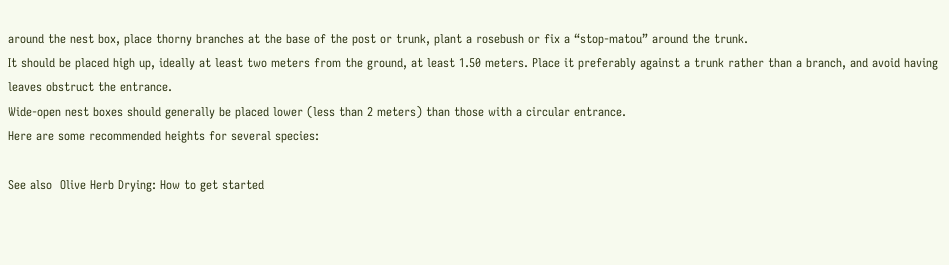around the nest box, place thorny branches at the base of the post or trunk, plant a rosebush or fix a “stop-matou” around the trunk.
It should be placed high up, ideally at least two meters from the ground, at least 1.50 meters. Place it preferably against a trunk rather than a branch, and avoid having leaves obstruct the entrance.
Wide-open nest boxes should generally be placed lower (less than 2 meters) than those with a circular entrance.
Here are some recommended heights for several species:

See also  Olive Herb Drying: How to get started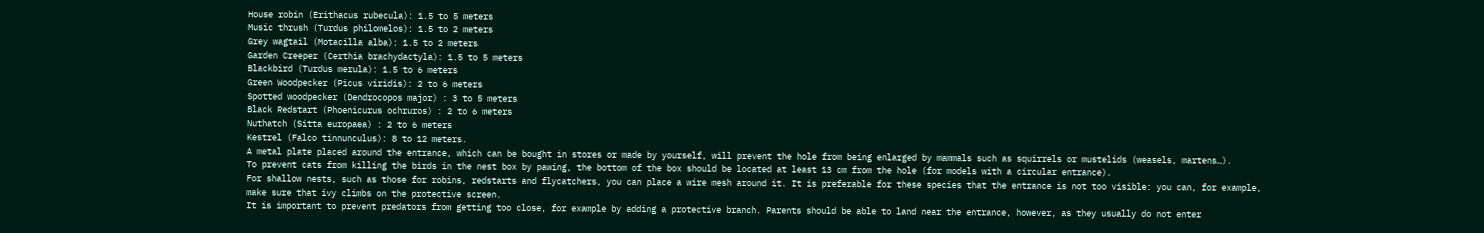House robin (Erithacus rubecula): 1.5 to 5 meters
Music thrush (Turdus philomelos): 1.5 to 2 meters
Grey wagtail (Motacilla alba): 1.5 to 2 meters
Garden Creeper (Certhia brachydactyla): 1.5 to 5 meters
Blackbird (Turdus merula): 1.5 to 6 meters
Green Woodpecker (Picus viridis): 2 to 6 meters
Spotted woodpecker (Dendrocopos major) : 3 to 5 meters
Black Redstart (Phoenicurus ochruros) : 2 to 6 meters
Nuthatch (Sitta europaea) : 2 to 6 meters
Kestrel (Falco tinnunculus): 8 to 12 meters.
A metal plate placed around the entrance, which can be bought in stores or made by yourself, will prevent the hole from being enlarged by mammals such as squirrels or mustelids (weasels, martens…).
To prevent cats from killing the birds in the nest box by pawing, the bottom of the box should be located at least 13 cm from the hole (for models with a circular entrance).
For shallow nests, such as those for robins, redstarts and flycatchers, you can place a wire mesh around it. It is preferable for these species that the entrance is not too visible: you can, for example, make sure that ivy climbs on the protective screen.
It is important to prevent predators from getting too close, for example by adding a protective branch. Parents should be able to land near the entrance, however, as they usually do not enter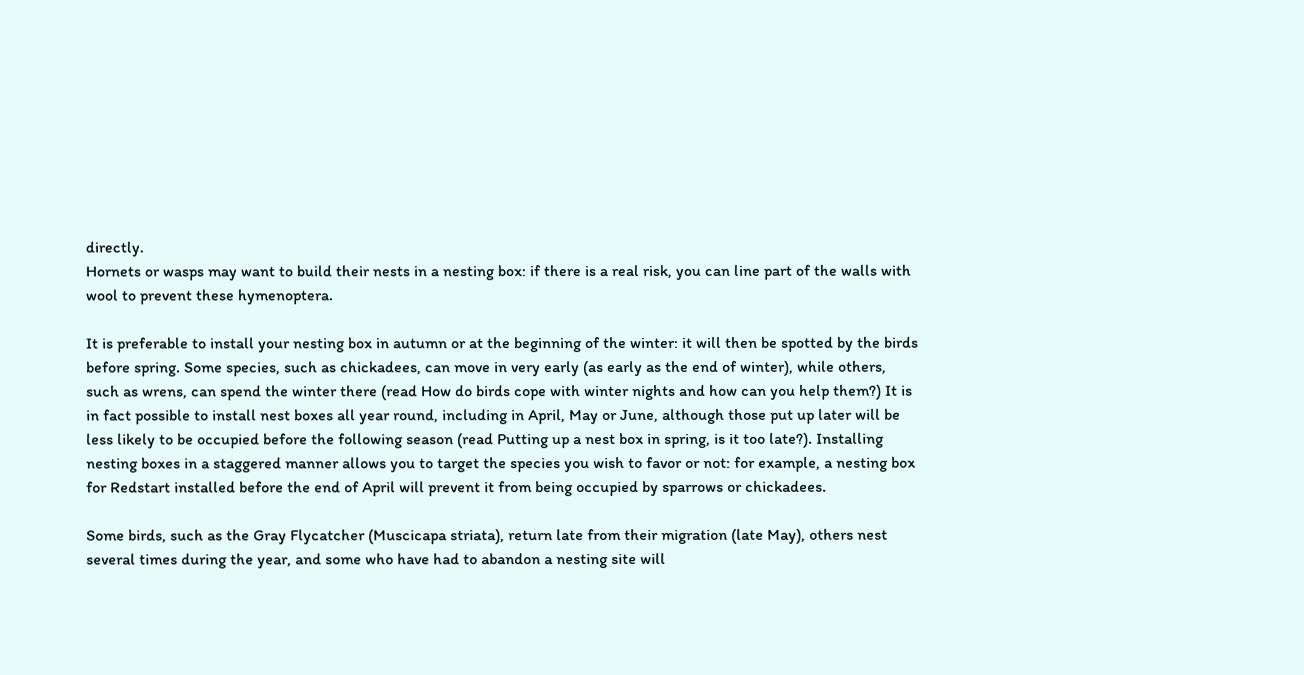directly.
Hornets or wasps may want to build their nests in a nesting box: if there is a real risk, you can line part of the walls with wool to prevent these hymenoptera.

It is preferable to install your nesting box in autumn or at the beginning of the winter: it will then be spotted by the birds before spring. Some species, such as chickadees, can move in very early (as early as the end of winter), while others, such as wrens, can spend the winter there (read How do birds cope with winter nights and how can you help them?) It is in fact possible to install nest boxes all year round, including in April, May or June, although those put up later will be less likely to be occupied before the following season (read Putting up a nest box in spring, is it too late?). Installing nesting boxes in a staggered manner allows you to target the species you wish to favor or not: for example, a nesting box for Redstart installed before the end of April will prevent it from being occupied by sparrows or chickadees.

Some birds, such as the Gray Flycatcher (Muscicapa striata), return late from their migration (late May), others nest several times during the year, and some who have had to abandon a nesting site will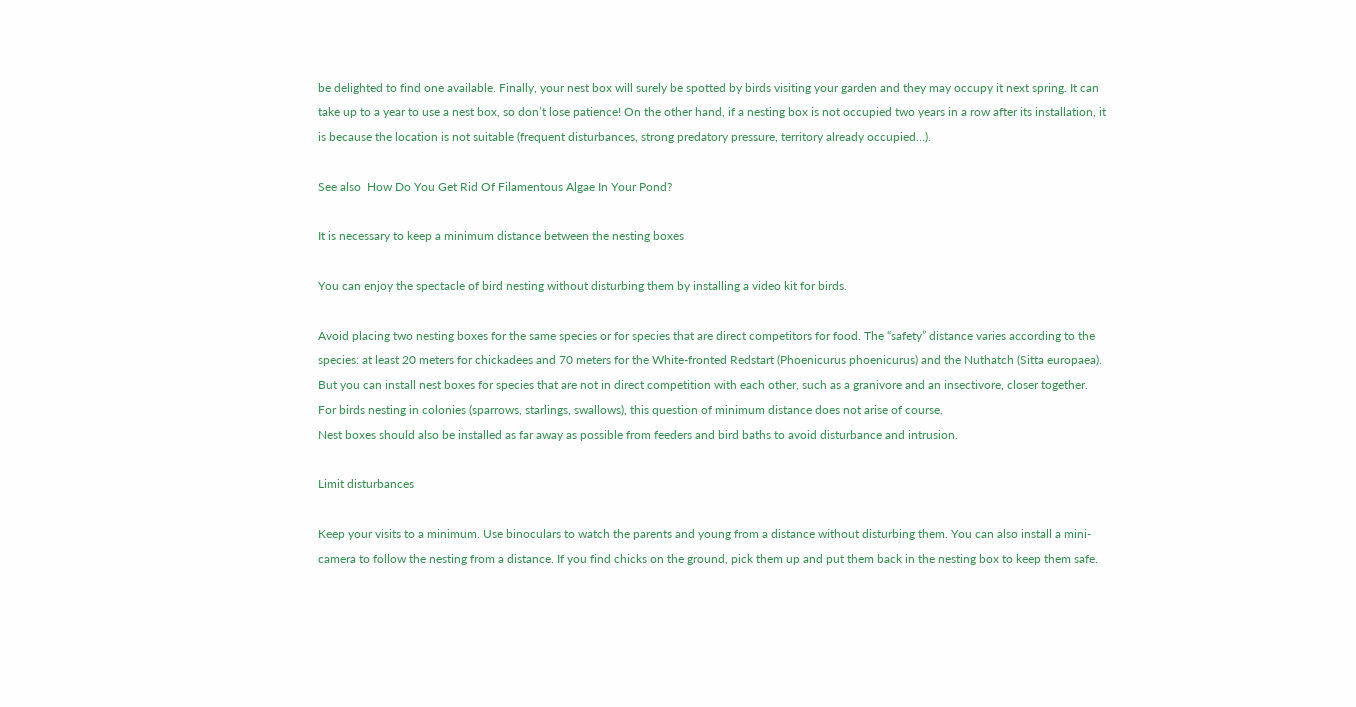be delighted to find one available. Finally, your nest box will surely be spotted by birds visiting your garden and they may occupy it next spring. It can take up to a year to use a nest box, so don’t lose patience! On the other hand, if a nesting box is not occupied two years in a row after its installation, it is because the location is not suitable (frequent disturbances, strong predatory pressure, territory already occupied…).

See also  How Do You Get Rid Of Filamentous Algae In Your Pond?

It is necessary to keep a minimum distance between the nesting boxes

You can enjoy the spectacle of bird nesting without disturbing them by installing a video kit for birds.

Avoid placing two nesting boxes for the same species or for species that are direct competitors for food. The “safety” distance varies according to the species: at least 20 meters for chickadees and 70 meters for the White-fronted Redstart (Phoenicurus phoenicurus) and the Nuthatch (Sitta europaea). But you can install nest boxes for species that are not in direct competition with each other, such as a granivore and an insectivore, closer together.
For birds nesting in colonies (sparrows, starlings, swallows), this question of minimum distance does not arise of course.
Nest boxes should also be installed as far away as possible from feeders and bird baths to avoid disturbance and intrusion.

Limit disturbances

Keep your visits to a minimum. Use binoculars to watch the parents and young from a distance without disturbing them. You can also install a mini-camera to follow the nesting from a distance. If you find chicks on the ground, pick them up and put them back in the nesting box to keep them safe.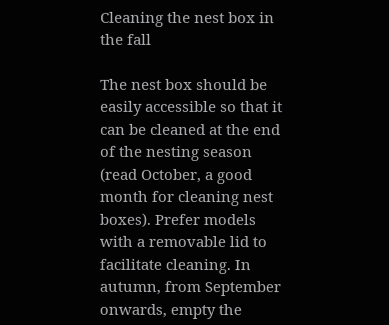Cleaning the nest box in the fall

The nest box should be easily accessible so that it can be cleaned at the end of the nesting season (read October, a good month for cleaning nest boxes). Prefer models with a removable lid to facilitate cleaning. In autumn, from September onwards, empty the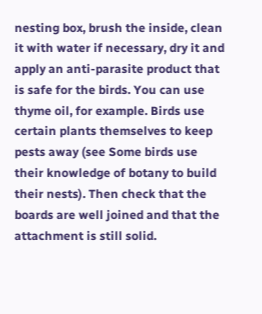nesting box, brush the inside, clean it with water if necessary, dry it and apply an anti-parasite product that is safe for the birds. You can use thyme oil, for example. Birds use certain plants themselves to keep pests away (see Some birds use their knowledge of botany to build their nests). Then check that the boards are well joined and that the attachment is still solid.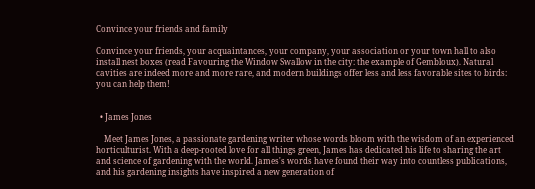Convince your friends and family

Convince your friends, your acquaintances, your company, your association or your town hall to also install nest boxes (read Favouring the Window Swallow in the city: the example of Gembloux). Natural cavities are indeed more and more rare, and modern buildings offer less and less favorable sites to birds: you can help them!


  • James Jones

    Meet James Jones, a passionate gardening writer whose words bloom with the wisdom of an experienced horticulturist. With a deep-rooted love for all things green, James has dedicated his life to sharing the art and science of gardening with the world. James's words have found their way into countless publications, and his gardening insights have inspired a new generation of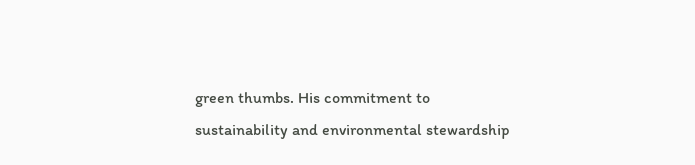green thumbs. His commitment to sustainability and environmental stewardship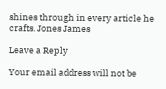shines through in every article he crafts. Jones James

Leave a Reply

Your email address will not be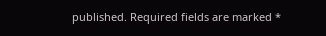published. Required fields are marked *